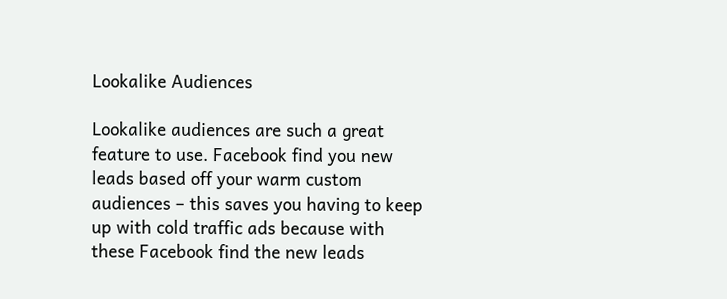Lookalike Audiences

Lookalike audiences are such a great feature to use. Facebook find you new leads based off your warm custom audiences – this saves you having to keep up with cold traffic ads because with these Facebook find the new leads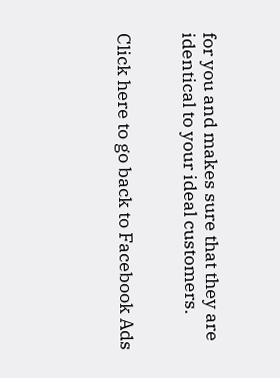for you and makes sure that they are identical to your ideal customers.


Click here to go back to Facebook Ads